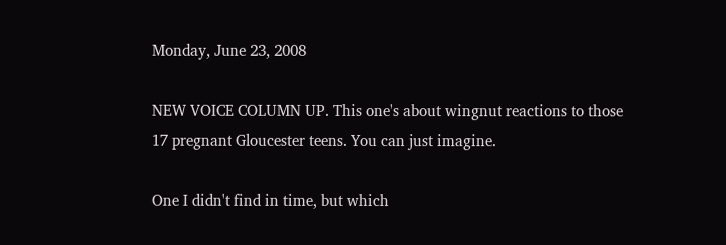Monday, June 23, 2008

NEW VOICE COLUMN UP. This one's about wingnut reactions to those 17 pregnant Gloucester teens. You can just imagine.

One I didn't find in time, but which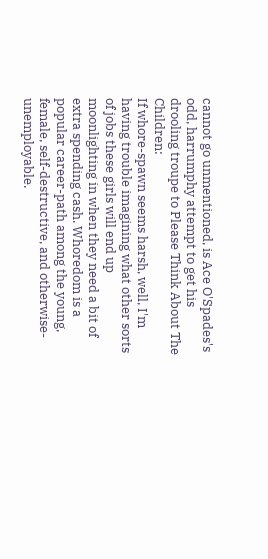cannot go unmentioned, is Ace O'Spades's odd, harrumphy attempt to get his drooling troupe to Please Think About The Children:
If whore-spawn seems harsh, well, I'm having trouble imagining what other sorts of jobs these girls will end up moonlighting in when they need a bit of extra spending cash. Whoredom is a popular career-path among the young, female, self-destructive, and otherwise-unemployable.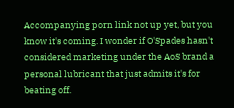Accompanying porn link not up yet, but you know it's coming. I wonder if O'Spades hasn't considered marketing under the AoS brand a personal lubricant that just admits it's for beating off.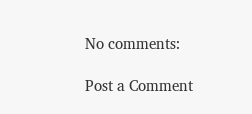No comments:

Post a Comment